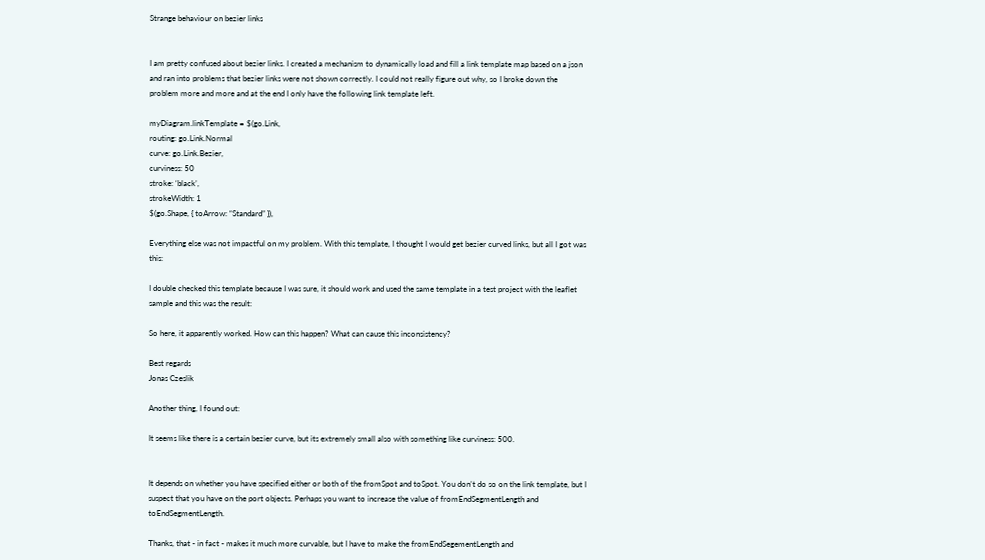Strange behaviour on bezier links


I am pretty confused about bezier links. I created a mechanism to dynamically load and fill a link template map based on a json and ran into problems that bezier links were not shown correctly. I could not really figure out why, so I broke down the problem more and more and at the end I only have the following link template left.

myDiagram.linkTemplate = $(go.Link,
routing: go.Link.Normal
curve: go.Link.Bezier,
curviness: 50
stroke: ‘black’,
strokeWidth: 1
$(go.Shape, { toArrow: “Standard” }),

Everything else was not impactful on my problem. With this template, I thought I would get bezier curved links, but all I got was this:

I double checked this template because I was sure, it should work and used the same template in a test project with the leaflet sample and this was the result:

So here, it apparently worked. How can this happen? What can cause this inconsistency?

Best regards
Jonas Czeslik

Another thing, I found out:

It seems like there is a certain bezier curve, but its extremely small also with something like curviness: 500.


It depends on whether you have specified either or both of the fromSpot and toSpot. You don’t do so on the link template, but I suspect that you have on the port objects. Perhaps you want to increase the value of fromEndSegmentLength and toEndSegmentLength.

Thanks, that - in fact - makes it much more curvable, but I have to make the fromEndSegementLength and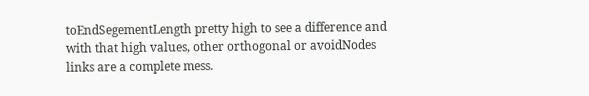toEndSegementLength pretty high to see a difference and with that high values, other orthogonal or avoidNodes links are a complete mess.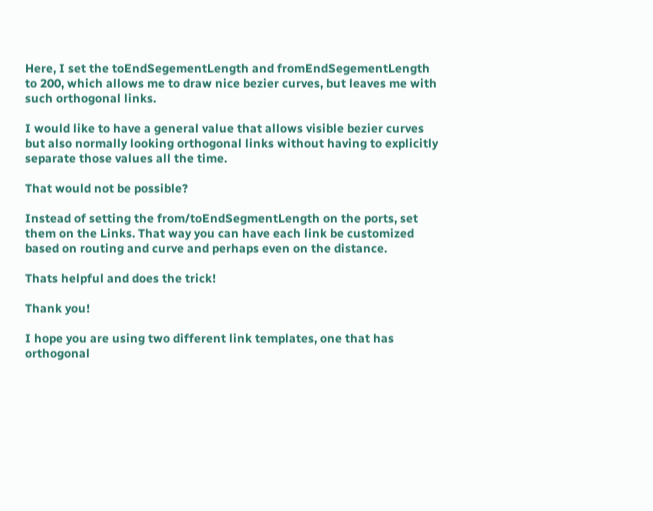Here, I set the toEndSegementLength and fromEndSegementLength to 200, which allows me to draw nice bezier curves, but leaves me with such orthogonal links.

I would like to have a general value that allows visible bezier curves but also normally looking orthogonal links without having to explicitly separate those values all the time.

That would not be possible?

Instead of setting the from/toEndSegmentLength on the ports, set them on the Links. That way you can have each link be customized based on routing and curve and perhaps even on the distance.

Thats helpful and does the trick!

Thank you!

I hope you are using two different link templates, one that has orthogonal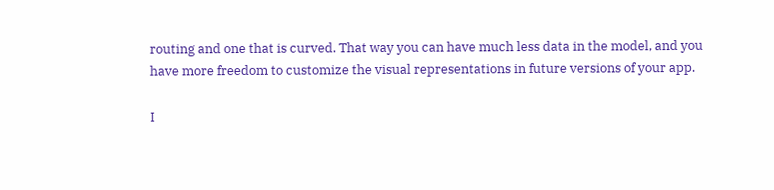routing and one that is curved. That way you can have much less data in the model, and you have more freedom to customize the visual representations in future versions of your app.

I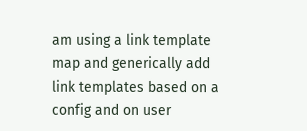am using a link template map and generically add link templates based on a config and on user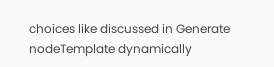choices like discussed in Generate nodeTemplate dynamically